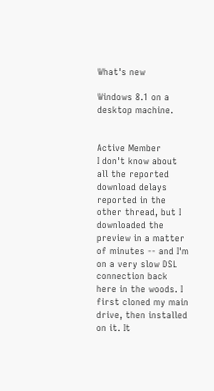What's new

Windows 8.1 on a desktop machine.


Active Member
I don't know about all the reported download delays reported in the other thread, but I downloaded the preview in a matter of minutes -- and I'm on a very slow DSL connection back here in the woods. I first cloned my main drive, then installed on it. It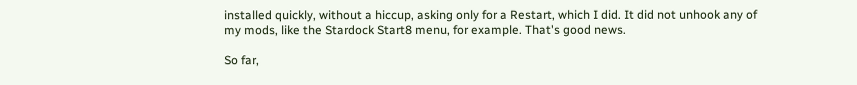installed quickly, without a hiccup, asking only for a Restart, which I did. It did not unhook any of my mods, like the Stardock Start8 menu, for example. That's good news.

So far,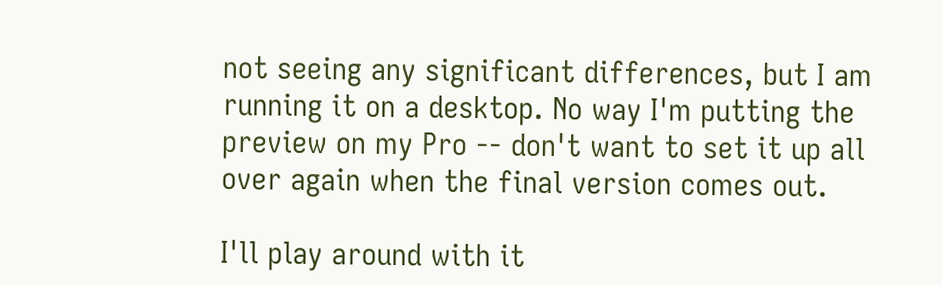not seeing any significant differences, but I am running it on a desktop. No way I'm putting the preview on my Pro -- don't want to set it up all over again when the final version comes out.

I'll play around with it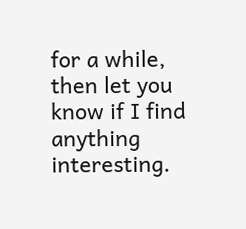for a while, then let you know if I find anything interesting.